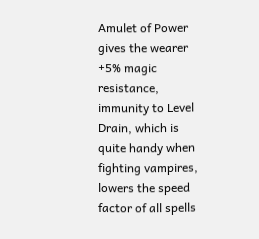Amulet of Power gives the wearer +5% magic resistance, immunity to Level Drain, which is quite handy when fighting vampires, lowers the speed factor of all spells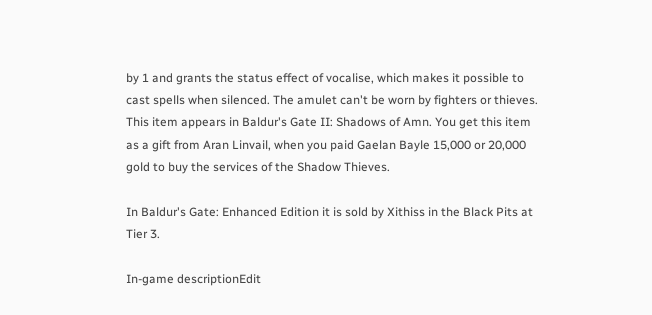by 1 and grants the status effect of vocalise, which makes it possible to cast spells when silenced. The amulet can't be worn by fighters or thieves. This item appears in Baldur's Gate II: Shadows of Amn. You get this item as a gift from Aran Linvail, when you paid Gaelan Bayle 15,000 or 20,000 gold to buy the services of the Shadow Thieves.

In Baldur's Gate: Enhanced Edition it is sold by Xithiss in the Black Pits at Tier 3.

In-game descriptionEdit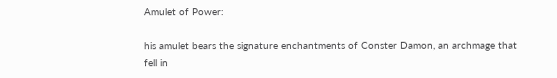Amulet of Power:

his amulet bears the signature enchantments of Conster Damon, an archmage that fell in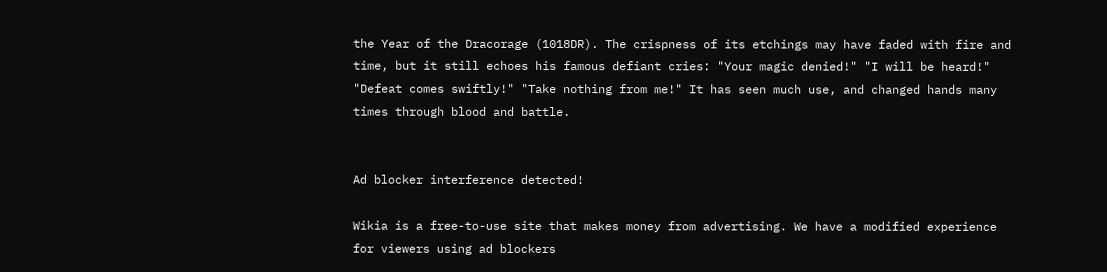the Year of the Dracorage (1018DR). The crispness of its etchings may have faded with fire and time, but it still echoes his famous defiant cries: "Your magic denied!" "I will be heard!" "Defeat comes swiftly!" "Take nothing from me!" It has seen much use, and changed hands many times through blood and battle.


Ad blocker interference detected!

Wikia is a free-to-use site that makes money from advertising. We have a modified experience for viewers using ad blockers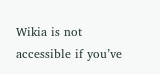Wikia is not accessible if you’ve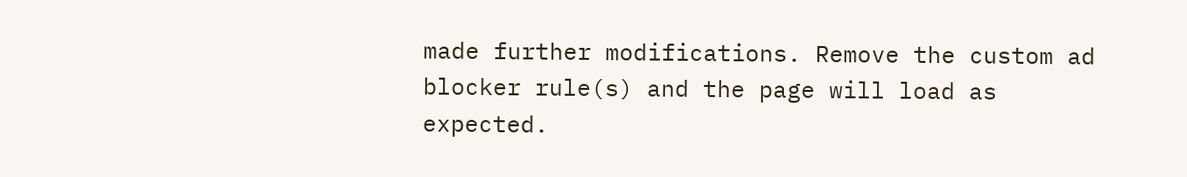made further modifications. Remove the custom ad blocker rule(s) and the page will load as expected.